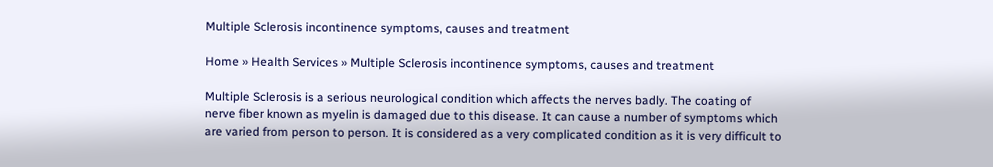Multiple Sclerosis incontinence symptoms, causes and treatment

Home » Health Services » Multiple Sclerosis incontinence symptoms, causes and treatment

Multiple Sclerosis is a serious neurological condition which affects the nerves badly. The coating of nerve fiber known as myelin is damaged due to this disease. It can cause a number of symptoms which are varied from person to person. It is considered as a very complicated condition as it is very difficult to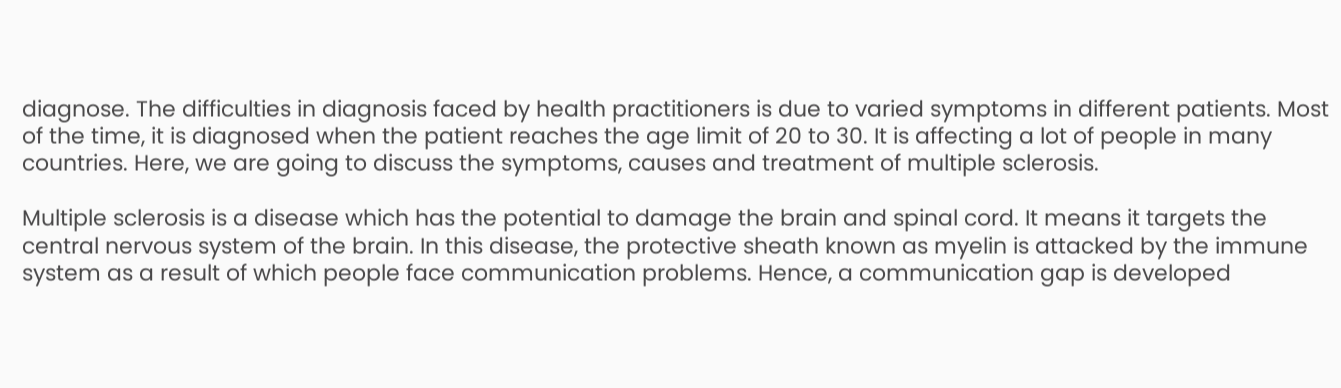diagnose. The difficulties in diagnosis faced by health practitioners is due to varied symptoms in different patients. Most of the time, it is diagnosed when the patient reaches the age limit of 20 to 30. It is affecting a lot of people in many countries. Here, we are going to discuss the symptoms, causes and treatment of multiple sclerosis.

Multiple sclerosis is a disease which has the potential to damage the brain and spinal cord. It means it targets the central nervous system of the brain. In this disease, the protective sheath known as myelin is attacked by the immune system as a result of which people face communication problems. Hence, a communication gap is developed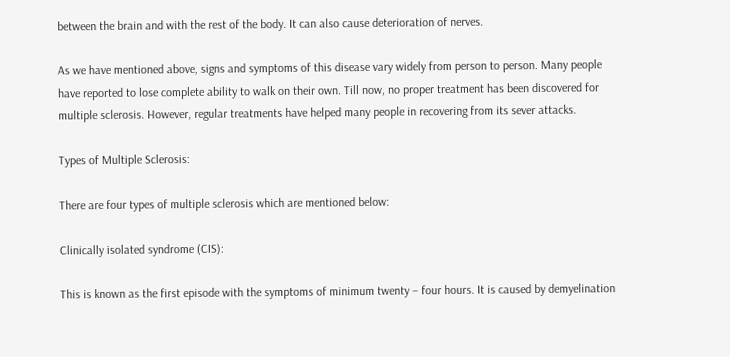between the brain and with the rest of the body. It can also cause deterioration of nerves.

As we have mentioned above, signs and symptoms of this disease vary widely from person to person. Many people have reported to lose complete ability to walk on their own. Till now, no proper treatment has been discovered for multiple sclerosis. However, regular treatments have helped many people in recovering from its sever attacks.

Types of Multiple Sclerosis:

There are four types of multiple sclerosis which are mentioned below:

Clinically isolated syndrome (CIS):

This is known as the first episode with the symptoms of minimum twenty – four hours. It is caused by demyelination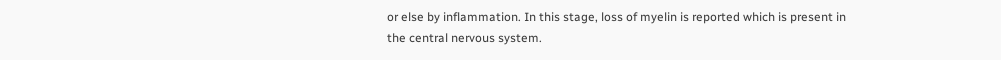or else by inflammation. In this stage, loss of myelin is reported which is present in the central nervous system.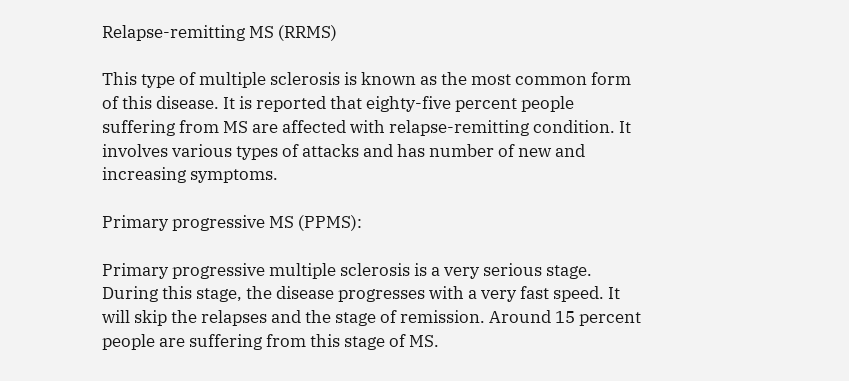Relapse-remitting MS (RRMS)

This type of multiple sclerosis is known as the most common form of this disease. It is reported that eighty-five percent people suffering from MS are affected with relapse-remitting condition. It involves various types of attacks and has number of new and increasing symptoms.

Primary progressive MS (PPMS):

Primary progressive multiple sclerosis is a very serious stage. During this stage, the disease progresses with a very fast speed. It will skip the relapses and the stage of remission. Around 15 percent people are suffering from this stage of MS.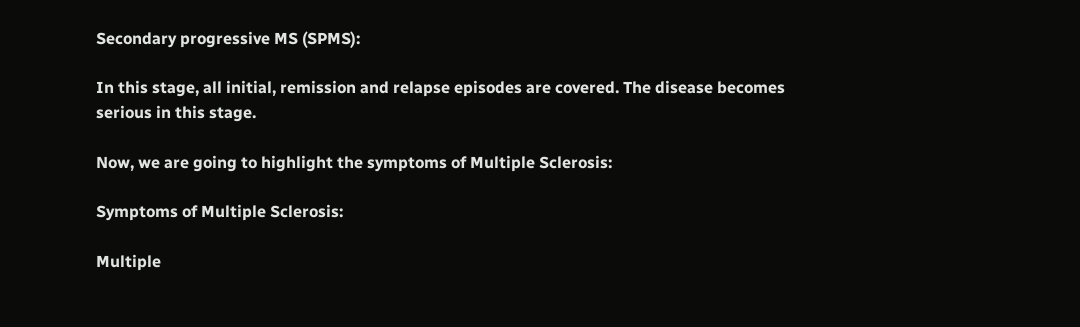Secondary progressive MS (SPMS):

In this stage, all initial, remission and relapse episodes are covered. The disease becomes serious in this stage.

Now, we are going to highlight the symptoms of Multiple Sclerosis:

Symptoms of Multiple Sclerosis:

Multiple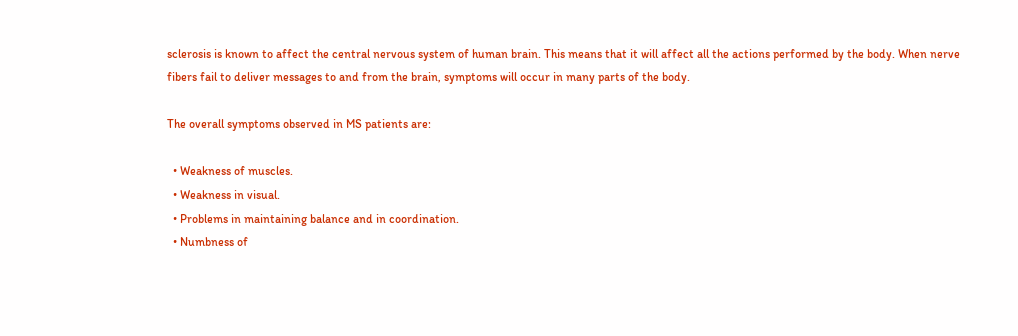sclerosis is known to affect the central nervous system of human brain. This means that it will affect all the actions performed by the body. When nerve fibers fail to deliver messages to and from the brain, symptoms will occur in many parts of the body.

The overall symptoms observed in MS patients are:

  • Weakness of muscles.
  • Weakness in visual.
  • Problems in maintaining balance and in coordination.
  • Numbness of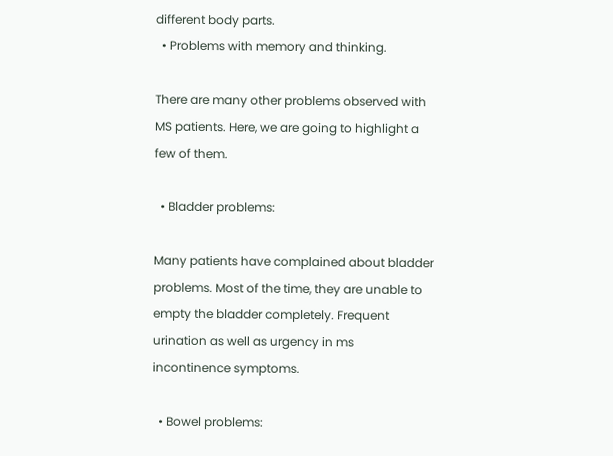different body parts.
  • Problems with memory and thinking.

There are many other problems observed with MS patients. Here, we are going to highlight a few of them.

  • Bladder problems:

Many patients have complained about bladder problems. Most of the time, they are unable to empty the bladder completely. Frequent urination as well as urgency in ms incontinence symptoms.

  • Bowel problems: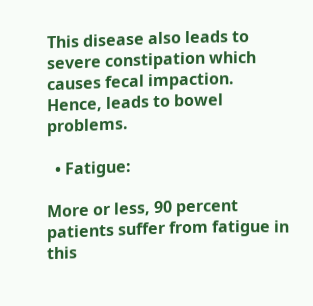This disease also leads to severe constipation which causes fecal impaction. Hence, leads to bowel problems.

  • Fatigue:

More or less, 90 percent patients suffer from fatigue in this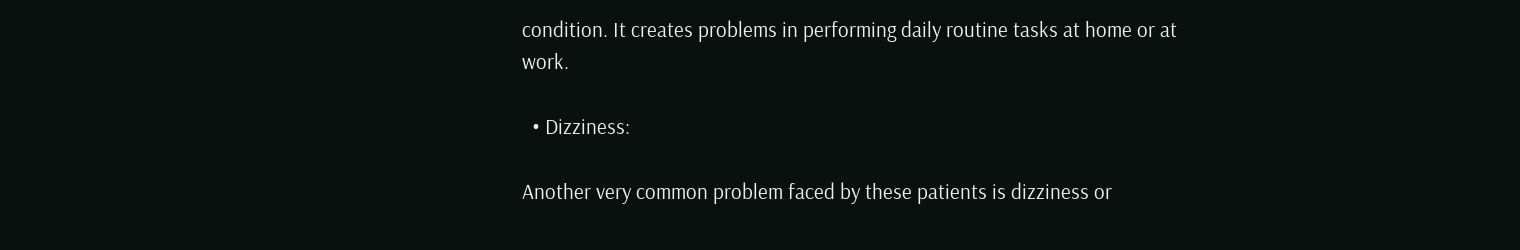condition. It creates problems in performing daily routine tasks at home or at work.

  • Dizziness:

Another very common problem faced by these patients is dizziness or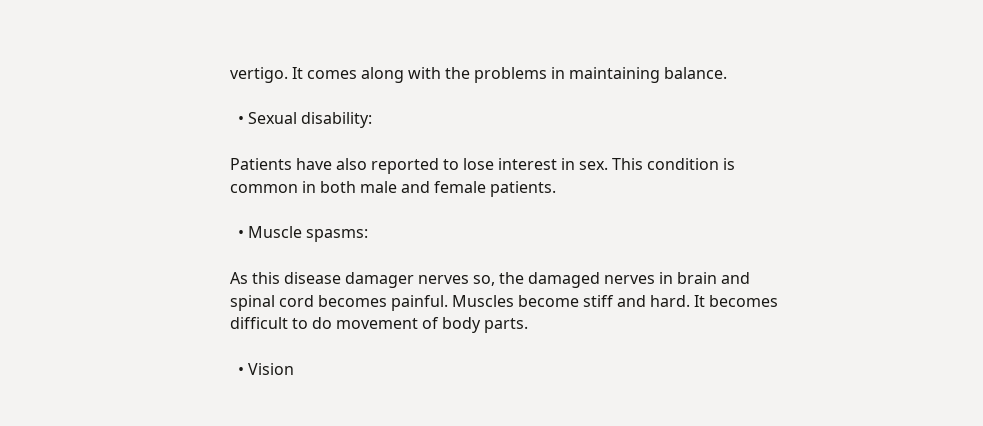vertigo. It comes along with the problems in maintaining balance.

  • Sexual disability:

Patients have also reported to lose interest in sex. This condition is common in both male and female patients.

  • Muscle spasms:

As this disease damager nerves so, the damaged nerves in brain and spinal cord becomes painful. Muscles become stiff and hard. It becomes difficult to do movement of body parts.

  • Vision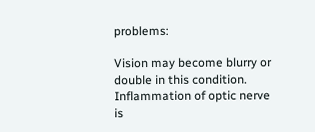problems:

Vision may become blurry or double in this condition. Inflammation of optic nerve is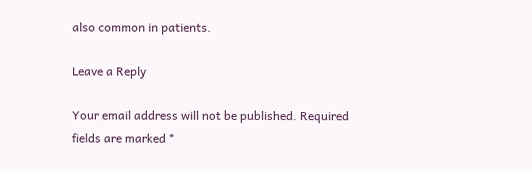also common in patients.

Leave a Reply

Your email address will not be published. Required fields are marked *